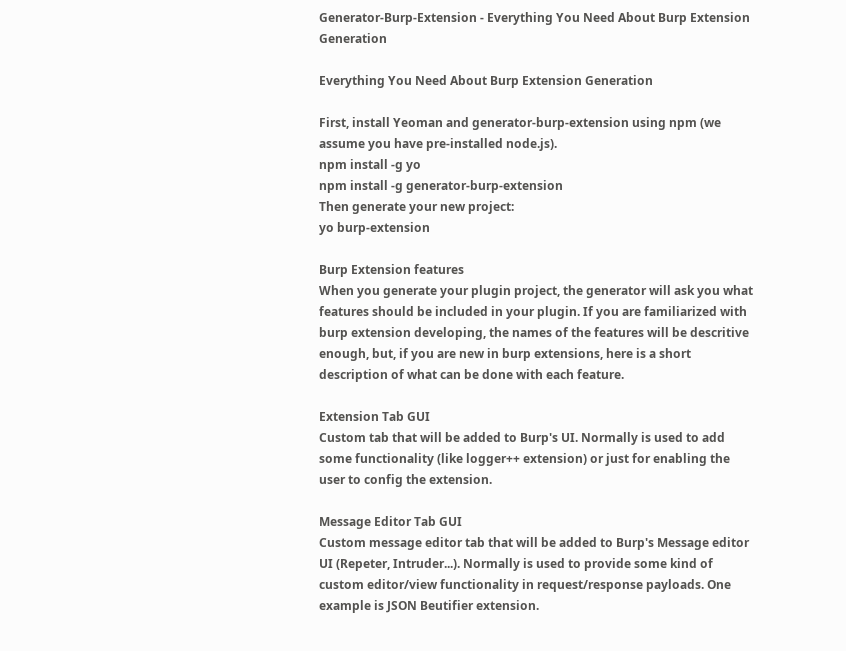Generator-Burp-Extension - Everything You Need About Burp Extension Generation

Everything You Need About Burp Extension Generation

First, install Yeoman and generator-burp-extension using npm (we assume you have pre-installed node.js).
npm install -g yo
npm install -g generator-burp-extension
Then generate your new project:
yo burp-extension

Burp Extension features
When you generate your plugin project, the generator will ask you what features should be included in your plugin. If you are familiarized with burp extension developing, the names of the features will be descritive enough, but, if you are new in burp extensions, here is a short description of what can be done with each feature.

Extension Tab GUI
Custom tab that will be added to Burp's UI. Normally is used to add some functionality (like logger++ extension) or just for enabling the user to config the extension.

Message Editor Tab GUI
Custom message editor tab that will be added to Burp's Message editor UI (Repeter, Intruder...). Normally is used to provide some kind of custom editor/view functionality in request/response payloads. One example is JSON Beutifier extension.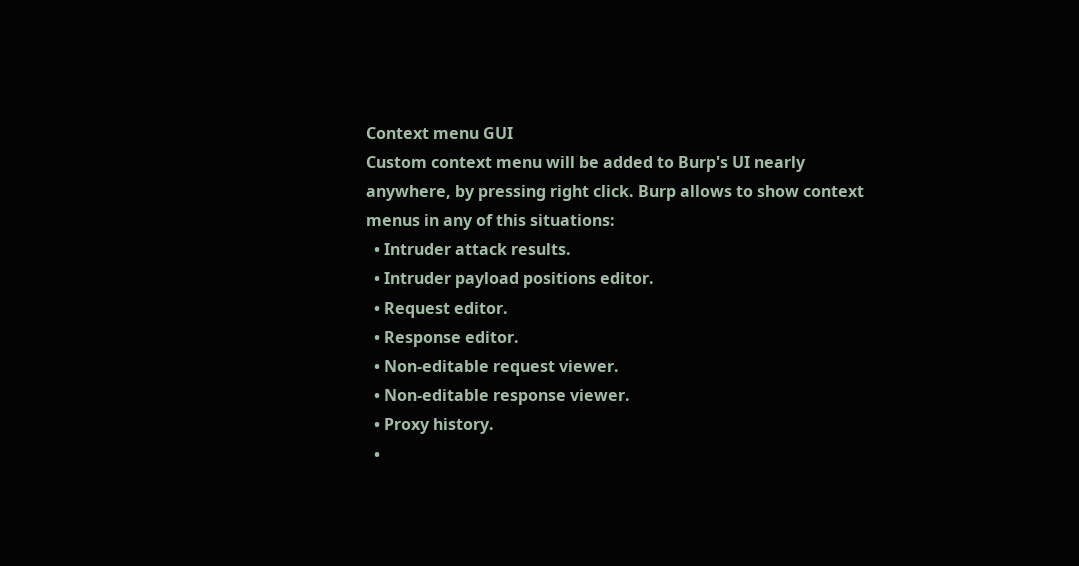Context menu GUI
Custom context menu will be added to Burp's UI nearly anywhere, by pressing right click. Burp allows to show context menus in any of this situations:
  • Intruder attack results.
  • Intruder payload positions editor.
  • Request editor.
  • Response editor.
  • Non-editable request viewer.
  • Non-editable response viewer.
  • Proxy history.
  •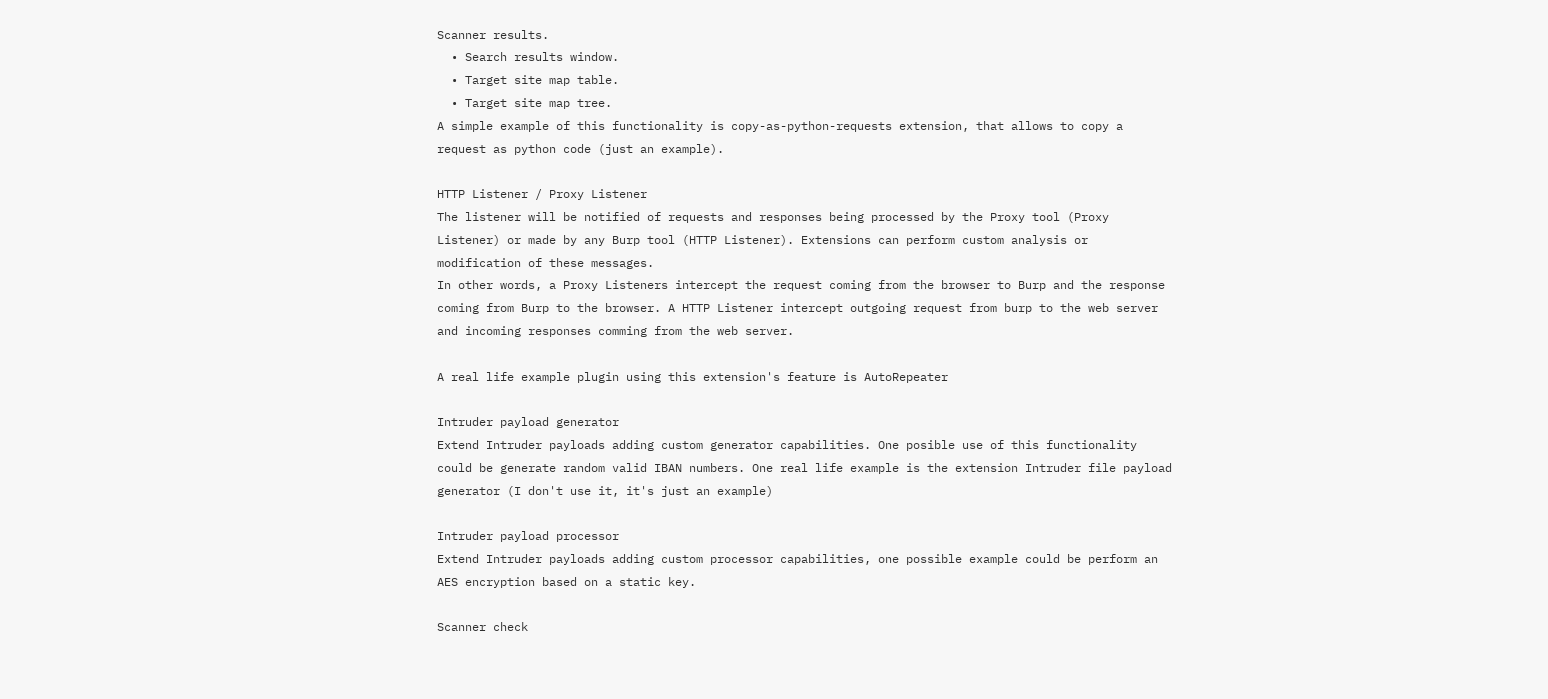Scanner results.
  • Search results window.
  • Target site map table.
  • Target site map tree.
A simple example of this functionality is copy-as-python-requests extension, that allows to copy a request as python code (just an example).

HTTP Listener / Proxy Listener
The listener will be notified of requests and responses being processed by the Proxy tool (Proxy Listener) or made by any Burp tool (HTTP Listener). Extensions can perform custom analysis or modification of these messages.
In other words, a Proxy Listeners intercept the request coming from the browser to Burp and the response coming from Burp to the browser. A HTTP Listener intercept outgoing request from burp to the web server and incoming responses comming from the web server.

A real life example plugin using this extension's feature is AutoRepeater

Intruder payload generator
Extend Intruder payloads adding custom generator capabilities. One posible use of this functionality could be generate random valid IBAN numbers. One real life example is the extension Intruder file payload generator (I don't use it, it's just an example)

Intruder payload processor
Extend Intruder payloads adding custom processor capabilities, one possible example could be perform an AES encryption based on a static key.

Scanner check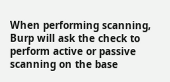When performing scanning, Burp will ask the check to perform active or passive scanning on the base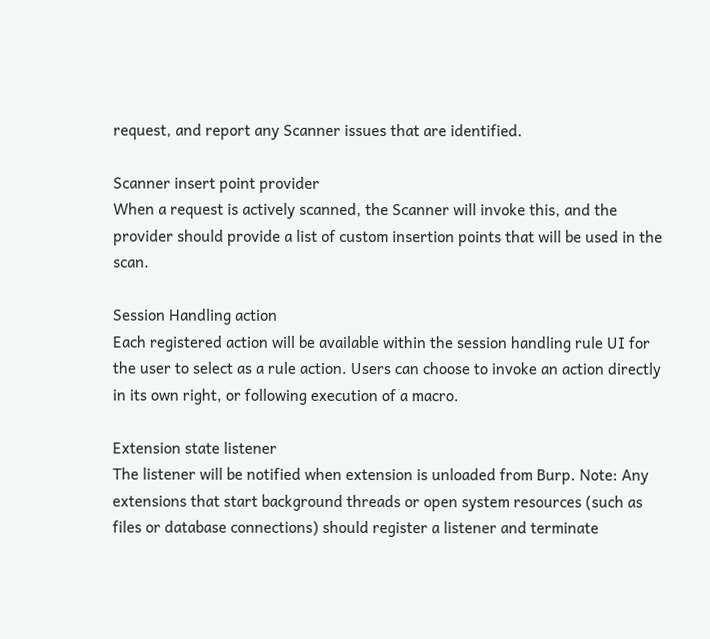request, and report any Scanner issues that are identified.

Scanner insert point provider
When a request is actively scanned, the Scanner will invoke this, and the provider should provide a list of custom insertion points that will be used in the scan.

Session Handling action
Each registered action will be available within the session handling rule UI for the user to select as a rule action. Users can choose to invoke an action directly in its own right, or following execution of a macro.

Extension state listener
The listener will be notified when extension is unloaded from Burp. Note: Any extensions that start background threads or open system resources (such as files or database connections) should register a listener and terminate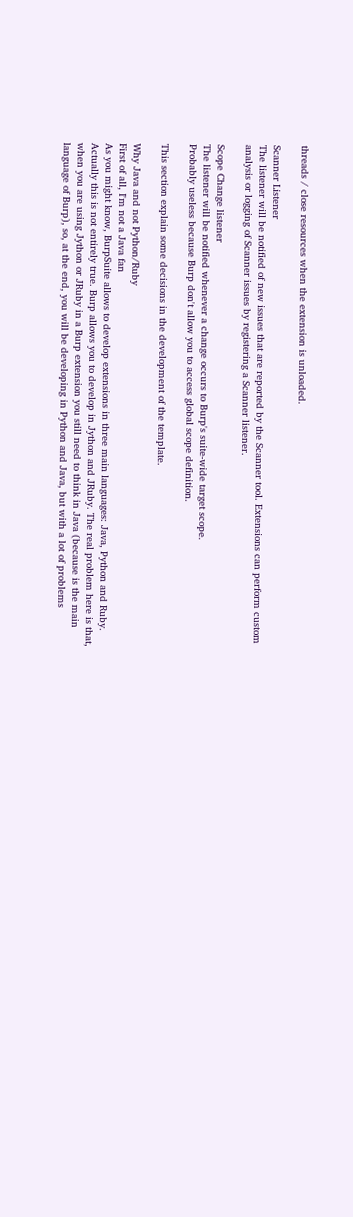threads / close resources when the extension is unloaded.

Scanner Listener
The listener will be notified of new issues that are reported by the Scanner tool. Extensions can perform custom analysis or logging of Scanner issues by registering a Scanner listener.

Scope Change listener
The listener will be notified whenever a change occurs to Burp's suite-wide target scope.
Probably useless because Burp don't allow you to access global scope definition.

This section explain some decisions in the development of the template.

Why Java and not Python/Ruby
First of all, I'm not a Java fan
As you might know, BurpSuite allows to develop extensions in three main languages: Java, Python and Ruby. Actually this is not entirely true. Burp allows you to develop in Jython and JRuby. The real problem here is that, when you are using Jython or JRuby in a Burp extension you still need to think in Java (because is the main language of Burp), so, at the end, you will be developing in Python and Java, but with a lot of problems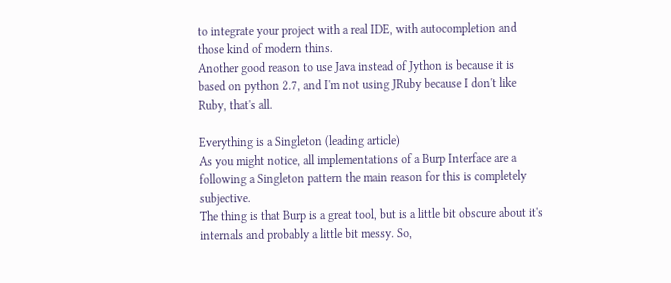to integrate your project with a real IDE, with autocompletion and those kind of modern thins.
Another good reason to use Java instead of Jython is because it is based on python 2.7, and I'm not using JRuby because I don't like Ruby, that's all.

Everything is a Singleton (leading article)
As you might notice, all implementations of a Burp Interface are a following a Singleton pattern the main reason for this is completely subjective.
The thing is that Burp is a great tool, but is a little bit obscure about it's internals and probably a little bit messy. So,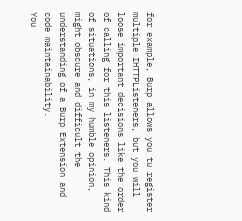for example, Burp allows you tu register multiple IHTTPListeners, but you will loose important decisions like the order of calling for this listeners. This kind of situations, in my humble opinion, might obscure and difficult the understanding of a Burp Extension and code maintainability.
You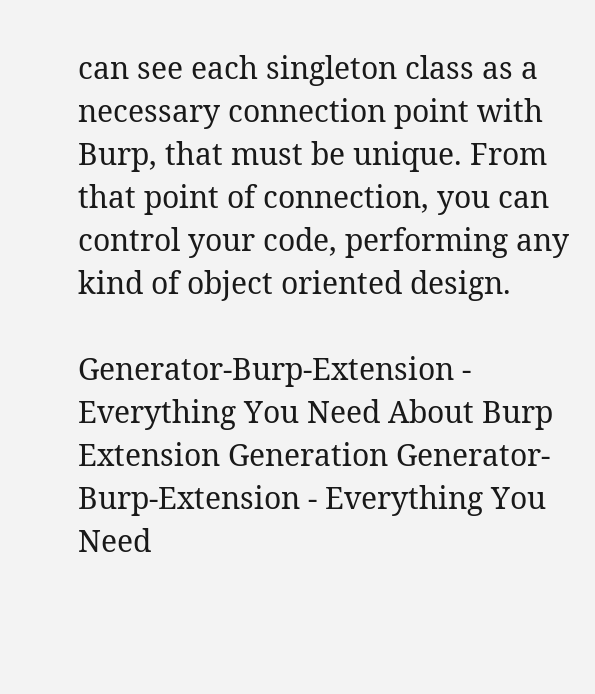can see each singleton class as a necessary connection point with Burp, that must be unique. From that point of connection, you can control your code, performing any kind of object oriented design.

Generator-Burp-Extension - Everything You Need About Burp Extension Generation Generator-Burp-Extension - Everything You Need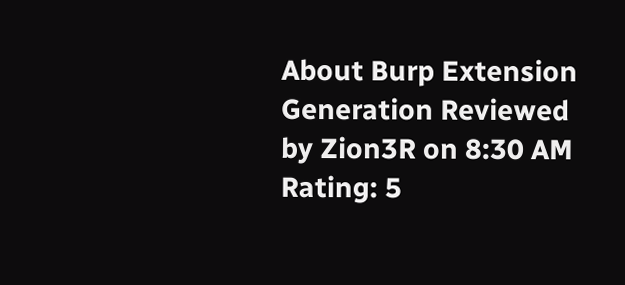About Burp Extension Generation Reviewed by Zion3R on 8:30 AM Rating: 5